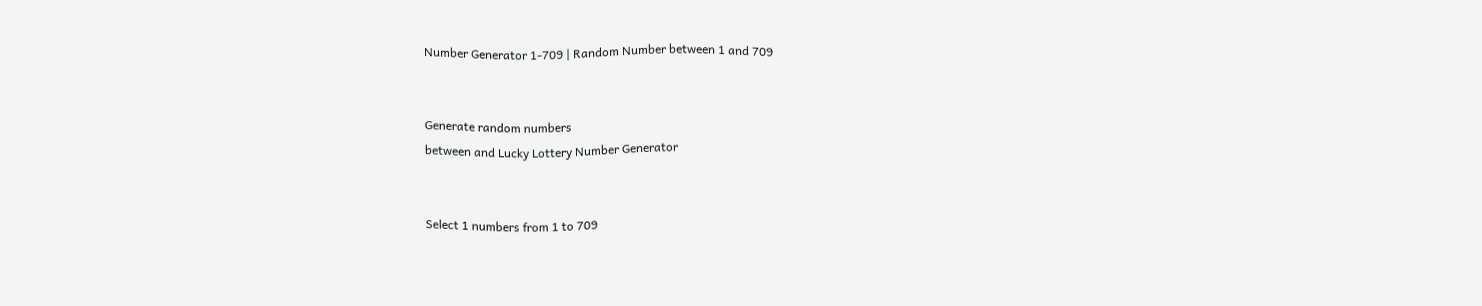Number Generator 1-709 | Random Number between 1 and 709


Generate random numbers
between and Lucky Lottery Number Generator


Select 1 numbers from 1 to 709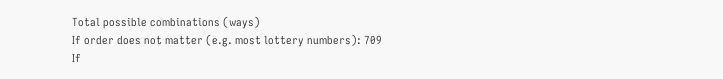Total possible combinations (ways)
If order does not matter (e.g. most lottery numbers): 709
If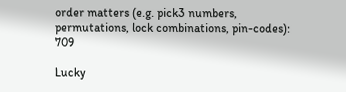order matters (e.g. pick3 numbers, permutations, lock combinations, pin-codes): 709

Lucky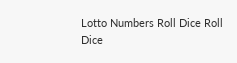Lotto Numbers Roll Dice Roll Dice